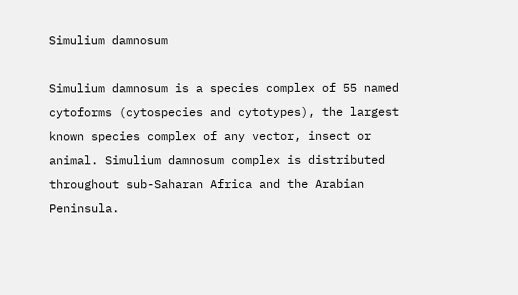Simulium damnosum

Simulium damnosum is a species complex of 55 named cytoforms (cytospecies and cytotypes), the largest known species complex of any vector, insect or animal. Simulium damnosum complex is distributed throughout sub-Saharan Africa and the Arabian Peninsula.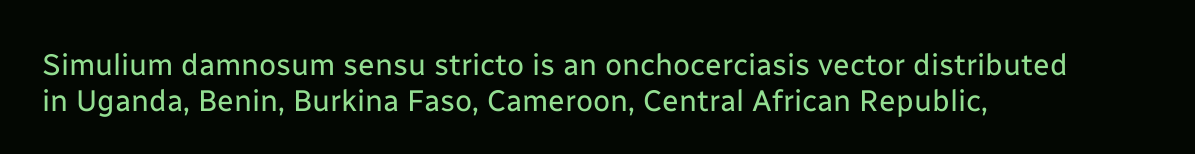Simulium damnosum sensu stricto is an onchocerciasis vector distributed in Uganda, Benin, Burkina Faso, Cameroon, Central African Republic,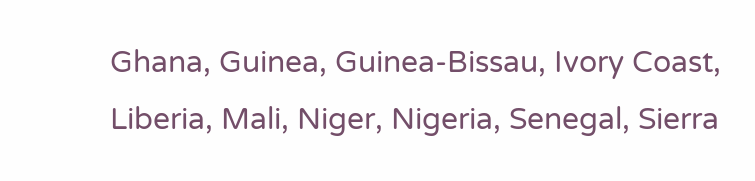Ghana, Guinea, Guinea-Bissau, Ivory Coast, Liberia, Mali, Niger, Nigeria, Senegal, Sierra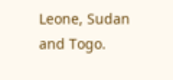Leone, Sudan and Togo.